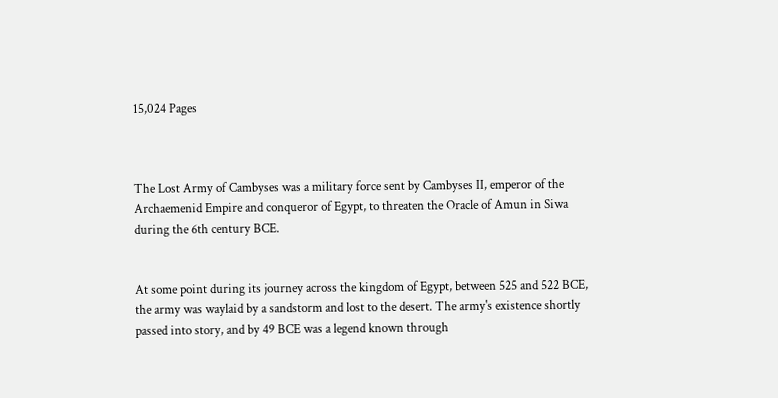15,024 Pages



The Lost Army of Cambyses was a military force sent by Cambyses II, emperor of the Archaemenid Empire and conqueror of Egypt, to threaten the Oracle of Amun in Siwa during the 6th century BCE.


At some point during its journey across the kingdom of Egypt, between 525 and 522 BCE, the army was waylaid by a sandstorm and lost to the desert. The army's existence shortly passed into story, and by 49 BCE was a legend known through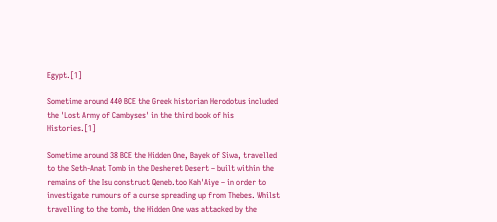Egypt.[1]

Sometime around 440 BCE the Greek historian Herodotus included the 'Lost Army of Cambyses' in the third book of his Histories.[1]

Sometime around 38 BCE the Hidden One, Bayek of Siwa, travelled to the Seth-Anat Tomb in the Desheret Desert – built within the remains of the Isu construct Qeneb.too Kah'Aiye – in order to investigate rumours of a curse spreading up from Thebes. Whilst travelling to the tomb, the Hidden One was attacked by the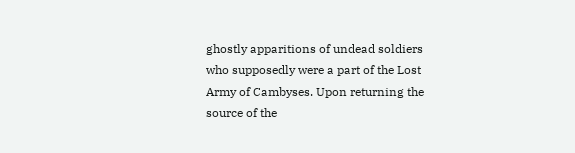ghostly apparitions of undead soldiers who supposedly were a part of the Lost Army of Cambyses. Upon returning the source of the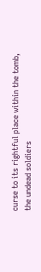curse to its rightful place within the tomb, the undead soldiers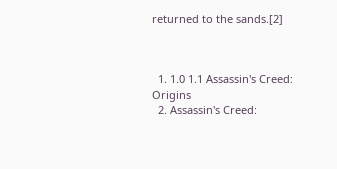returned to the sands.[2]



  1. 1.0 1.1 Assassin's Creed: Origins
  2. Assassin's Creed: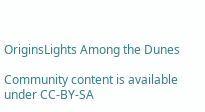OriginsLights Among the Dunes

Community content is available under CC-BY-SA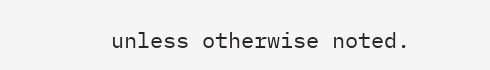unless otherwise noted.